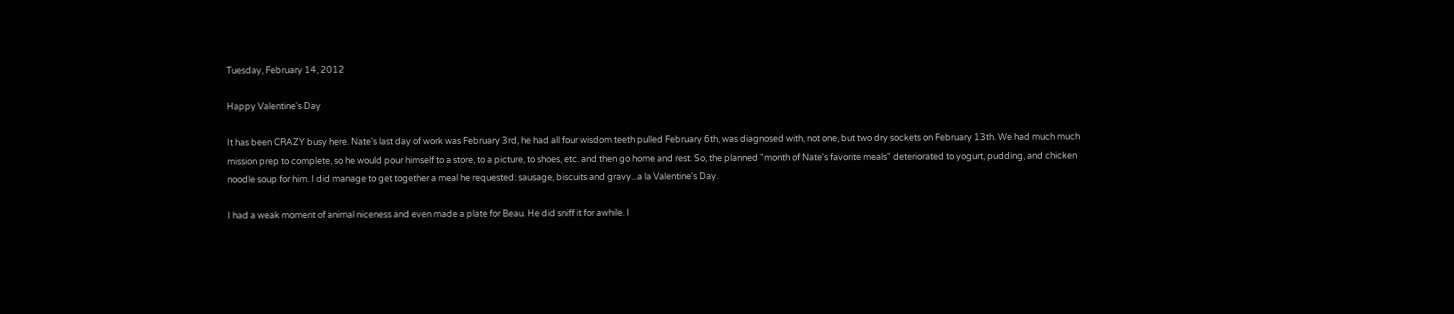Tuesday, February 14, 2012

Happy Valentine's Day

It has been CRAZY busy here. Nate's last day of work was February 3rd, he had all four wisdom teeth pulled February 6th, was diagnosed with, not one, but two dry sockets on February 13th. We had much much mission prep to complete, so he would pour himself to a store, to a picture, to shoes, etc. and then go home and rest. So, the planned "month of Nate's favorite meals" deteriorated to yogurt, pudding, and chicken noodle soup for him. I did manage to get together a meal he requested: sausage, biscuits and gravy...a la Valentine's Day.

I had a weak moment of animal niceness and even made a plate for Beau. He did sniff it for awhile. I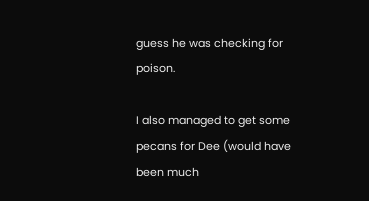guess he was checking for poison.

I also managed to get some pecans for Dee (would have been much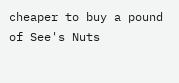cheaper to buy a pound of See's Nuts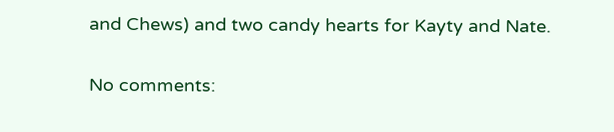and Chews) and two candy hearts for Kayty and Nate.

No comments: